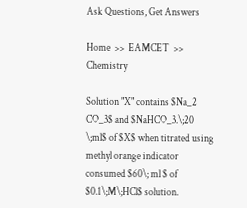Ask Questions, Get Answers

Home  >>  EAMCET  >>  Chemistry

Solution "X" contains $Na_2 CO_3$ and $NaHCO_3.\;20 \;ml$ of $X$ when titrated using methyl orange indicator consumed $60\; ml $ of $0.1\;M\;HCl$ solution.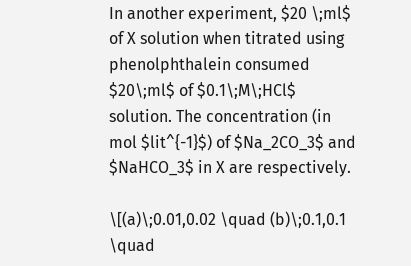In another experiment, $20 \;ml$ of X solution when titrated using phenolphthalein consumed $20\;ml$ of $0.1\;M\;HCl$ solution. The concentration (in mol $lit^{-1}$) of $Na_2CO_3$ and $NaHCO_3$ in X are respectively.

\[(a)\;0.01,0.02 \quad (b)\;0.1,0.1 \quad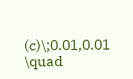(c)\;0.01,0.01 \quad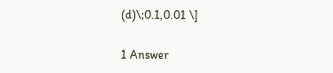(d)\;0.1,0.01 \]

1 Answer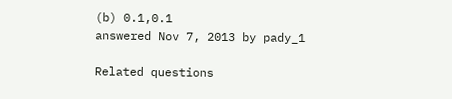(b) 0.1,0.1
answered Nov 7, 2013 by pady_1

Related questions